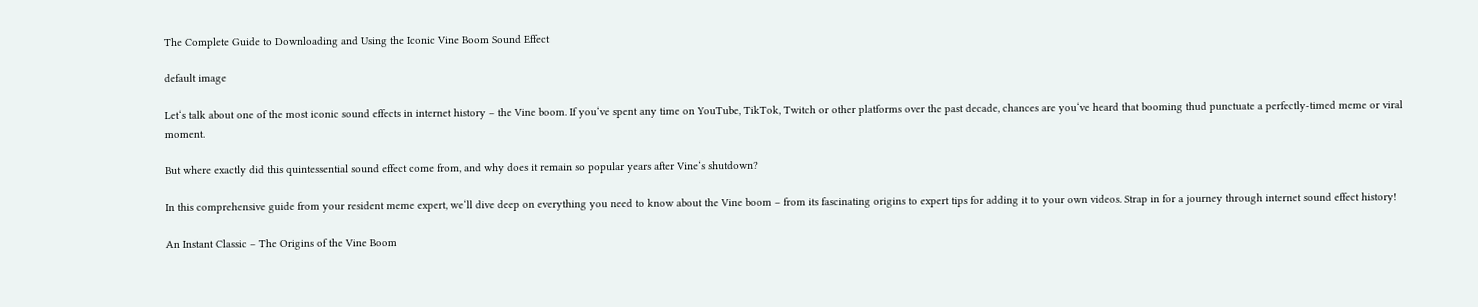The Complete Guide to Downloading and Using the Iconic Vine Boom Sound Effect

default image

Let‘s talk about one of the most iconic sound effects in internet history – the Vine boom. If you‘ve spent any time on YouTube, TikTok, Twitch or other platforms over the past decade, chances are you‘ve heard that booming thud punctuate a perfectly-timed meme or viral moment.

But where exactly did this quintessential sound effect come from, and why does it remain so popular years after Vine‘s shutdown?

In this comprehensive guide from your resident meme expert, we‘ll dive deep on everything you need to know about the Vine boom – from its fascinating origins to expert tips for adding it to your own videos. Strap in for a journey through internet sound effect history!

An Instant Classic – The Origins of the Vine Boom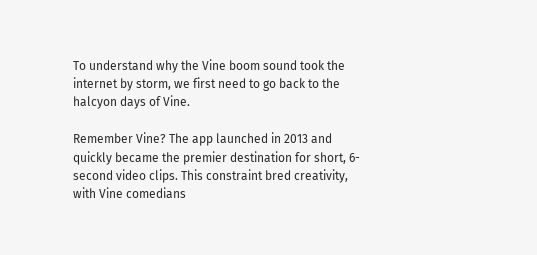To understand why the Vine boom sound took the internet by storm, we first need to go back to the halcyon days of Vine.

Remember Vine? The app launched in 2013 and quickly became the premier destination for short, 6-second video clips. This constraint bred creativity, with Vine comedians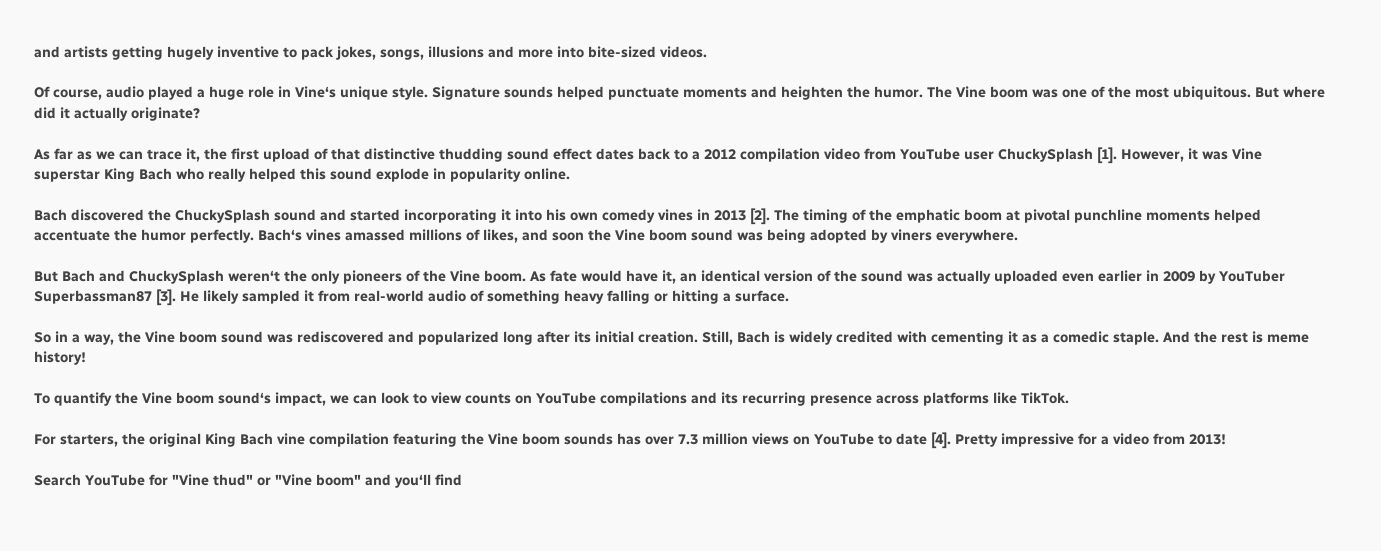and artists getting hugely inventive to pack jokes, songs, illusions and more into bite-sized videos.

Of course, audio played a huge role in Vine‘s unique style. Signature sounds helped punctuate moments and heighten the humor. The Vine boom was one of the most ubiquitous. But where did it actually originate?

As far as we can trace it, the first upload of that distinctive thudding sound effect dates back to a 2012 compilation video from YouTube user ChuckySplash [1]. However, it was Vine superstar King Bach who really helped this sound explode in popularity online.

Bach discovered the ChuckySplash sound and started incorporating it into his own comedy vines in 2013 [2]. The timing of the emphatic boom at pivotal punchline moments helped accentuate the humor perfectly. Bach‘s vines amassed millions of likes, and soon the Vine boom sound was being adopted by viners everywhere.

But Bach and ChuckySplash weren‘t the only pioneers of the Vine boom. As fate would have it, an identical version of the sound was actually uploaded even earlier in 2009 by YouTuber Superbassman87 [3]. He likely sampled it from real-world audio of something heavy falling or hitting a surface.

So in a way, the Vine boom sound was rediscovered and popularized long after its initial creation. Still, Bach is widely credited with cementing it as a comedic staple. And the rest is meme history!

To quantify the Vine boom sound‘s impact, we can look to view counts on YouTube compilations and its recurring presence across platforms like TikTok.

For starters, the original King Bach vine compilation featuring the Vine boom sounds has over 7.3 million views on YouTube to date [4]. Pretty impressive for a video from 2013!

Search YouTube for "Vine thud" or "Vine boom" and you‘ll find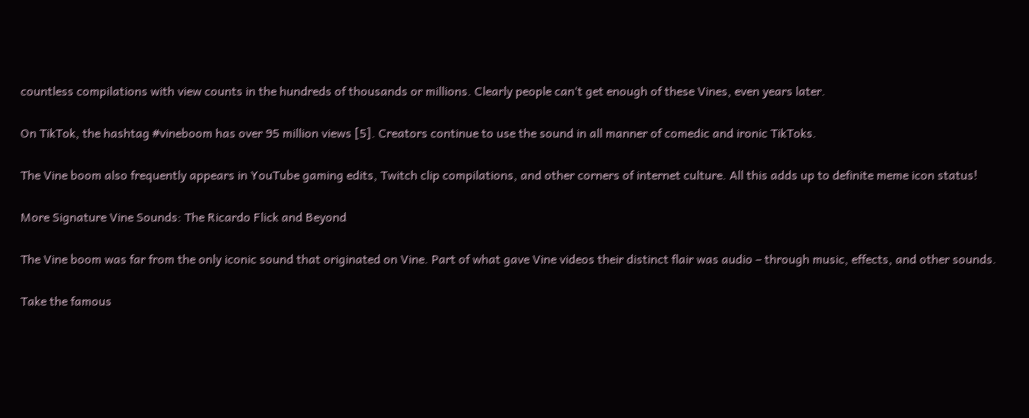countless compilations with view counts in the hundreds of thousands or millions. Clearly people can‘t get enough of these Vines, even years later.

On TikTok, the hashtag #vineboom has over 95 million views [5]. Creators continue to use the sound in all manner of comedic and ironic TikToks.

The Vine boom also frequently appears in YouTube gaming edits, Twitch clip compilations, and other corners of internet culture. All this adds up to definite meme icon status!

More Signature Vine Sounds: The Ricardo Flick and Beyond

The Vine boom was far from the only iconic sound that originated on Vine. Part of what gave Vine videos their distinct flair was audio – through music, effects, and other sounds.

Take the famous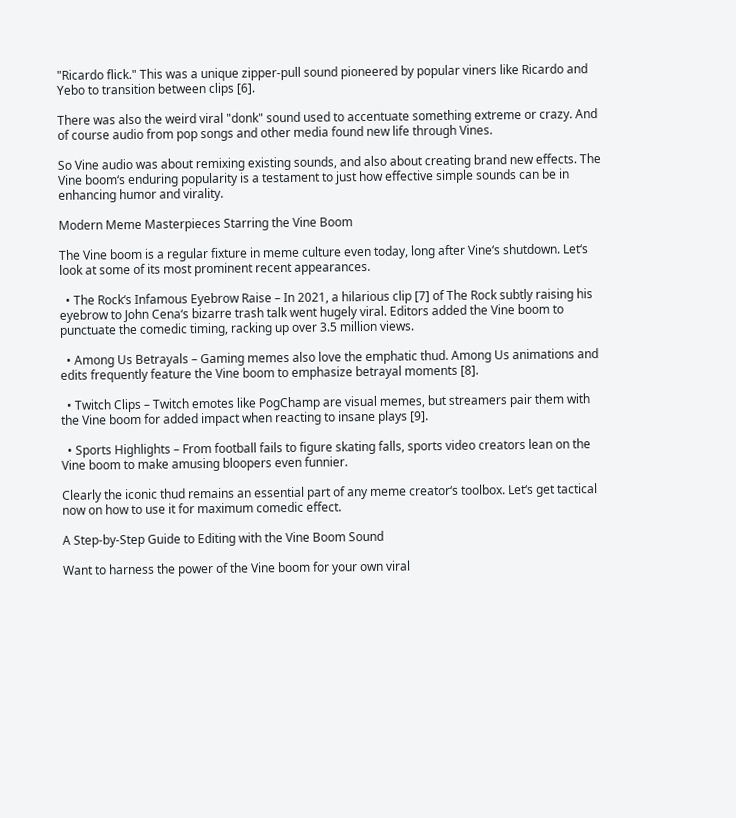"Ricardo flick." This was a unique zipper-pull sound pioneered by popular viners like Ricardo and Yebo to transition between clips [6].

There was also the weird viral "donk" sound used to accentuate something extreme or crazy. And of course audio from pop songs and other media found new life through Vines.

So Vine audio was about remixing existing sounds, and also about creating brand new effects. The Vine boom‘s enduring popularity is a testament to just how effective simple sounds can be in enhancing humor and virality.

Modern Meme Masterpieces Starring the Vine Boom

The Vine boom is a regular fixture in meme culture even today, long after Vine‘s shutdown. Let‘s look at some of its most prominent recent appearances.

  • The Rock‘s Infamous Eyebrow Raise – In 2021, a hilarious clip [7] of The Rock subtly raising his eyebrow to John Cena‘s bizarre trash talk went hugely viral. Editors added the Vine boom to punctuate the comedic timing, racking up over 3.5 million views.

  • Among Us Betrayals – Gaming memes also love the emphatic thud. Among Us animations and edits frequently feature the Vine boom to emphasize betrayal moments [8].

  • Twitch Clips – Twitch emotes like PogChamp are visual memes, but streamers pair them with the Vine boom for added impact when reacting to insane plays [9].

  • Sports Highlights – From football fails to figure skating falls, sports video creators lean on the Vine boom to make amusing bloopers even funnier.

Clearly the iconic thud remains an essential part of any meme creator‘s toolbox. Let‘s get tactical now on how to use it for maximum comedic effect.

A Step-by-Step Guide to Editing with the Vine Boom Sound

Want to harness the power of the Vine boom for your own viral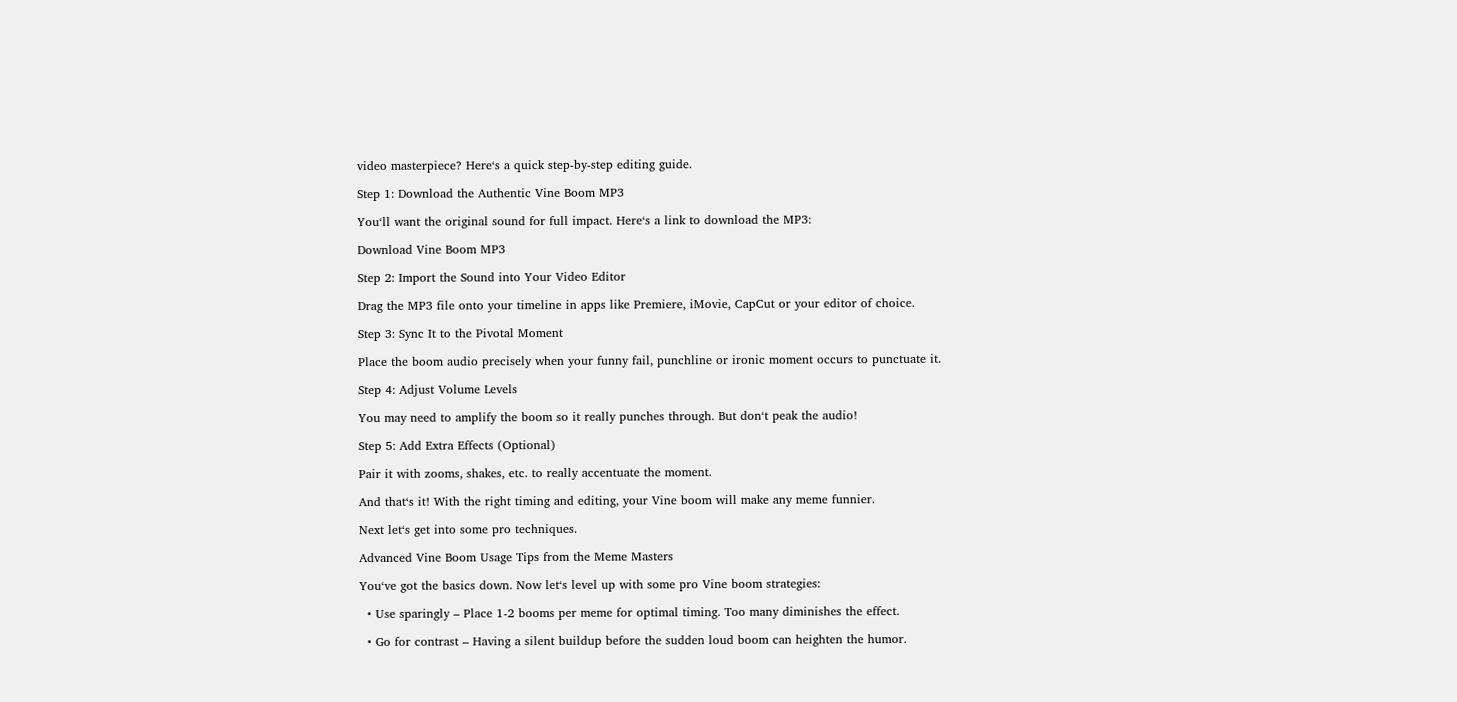video masterpiece? Here‘s a quick step-by-step editing guide.

Step 1: Download the Authentic Vine Boom MP3

You‘ll want the original sound for full impact. Here‘s a link to download the MP3:

Download Vine Boom MP3

Step 2: Import the Sound into Your Video Editor

Drag the MP3 file onto your timeline in apps like Premiere, iMovie, CapCut or your editor of choice.

Step 3: Sync It to the Pivotal Moment

Place the boom audio precisely when your funny fail, punchline or ironic moment occurs to punctuate it.

Step 4: Adjust Volume Levels

You may need to amplify the boom so it really punches through. But don‘t peak the audio!

Step 5: Add Extra Effects (Optional)

Pair it with zooms, shakes, etc. to really accentuate the moment.

And that‘s it! With the right timing and editing, your Vine boom will make any meme funnier.

Next let‘s get into some pro techniques.

Advanced Vine Boom Usage Tips from the Meme Masters

You‘ve got the basics down. Now let‘s level up with some pro Vine boom strategies:

  • Use sparingly – Place 1-2 booms per meme for optimal timing. Too many diminishes the effect.

  • Go for contrast – Having a silent buildup before the sudden loud boom can heighten the humor.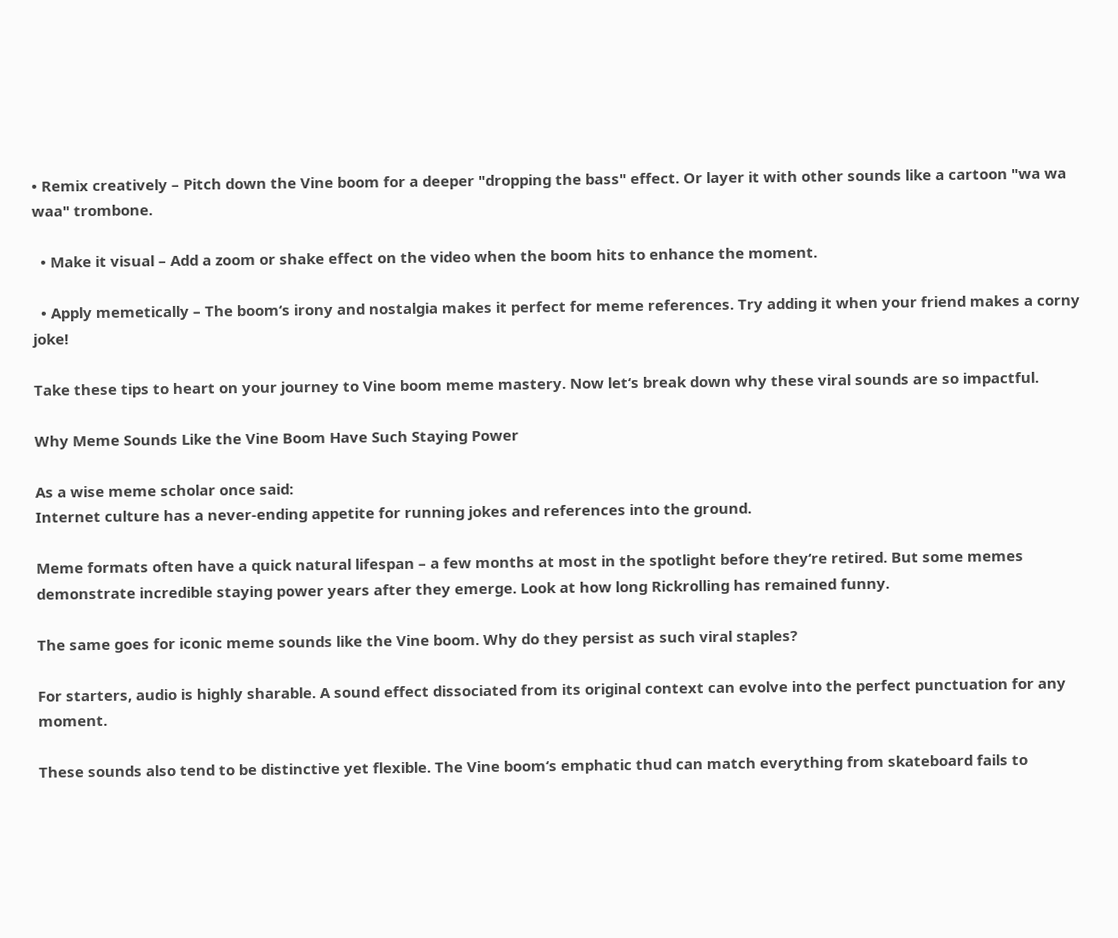• Remix creatively – Pitch down the Vine boom for a deeper "dropping the bass" effect. Or layer it with other sounds like a cartoon "wa wa waa" trombone.

  • Make it visual – Add a zoom or shake effect on the video when the boom hits to enhance the moment.

  • Apply memetically – The boom‘s irony and nostalgia makes it perfect for meme references. Try adding it when your friend makes a corny joke!

Take these tips to heart on your journey to Vine boom meme mastery. Now let‘s break down why these viral sounds are so impactful.

Why Meme Sounds Like the Vine Boom Have Such Staying Power

As a wise meme scholar once said:
Internet culture has a never-ending appetite for running jokes and references into the ground.

Meme formats often have a quick natural lifespan – a few months at most in the spotlight before they‘re retired. But some memes demonstrate incredible staying power years after they emerge. Look at how long Rickrolling has remained funny.

The same goes for iconic meme sounds like the Vine boom. Why do they persist as such viral staples?

For starters, audio is highly sharable. A sound effect dissociated from its original context can evolve into the perfect punctuation for any moment.

These sounds also tend to be distinctive yet flexible. The Vine boom‘s emphatic thud can match everything from skateboard fails to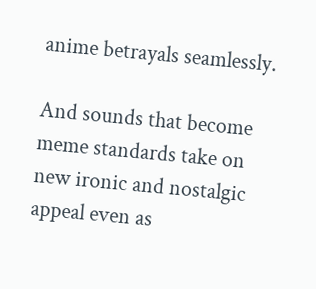anime betrayals seamlessly.

And sounds that become meme standards take on new ironic and nostalgic appeal even as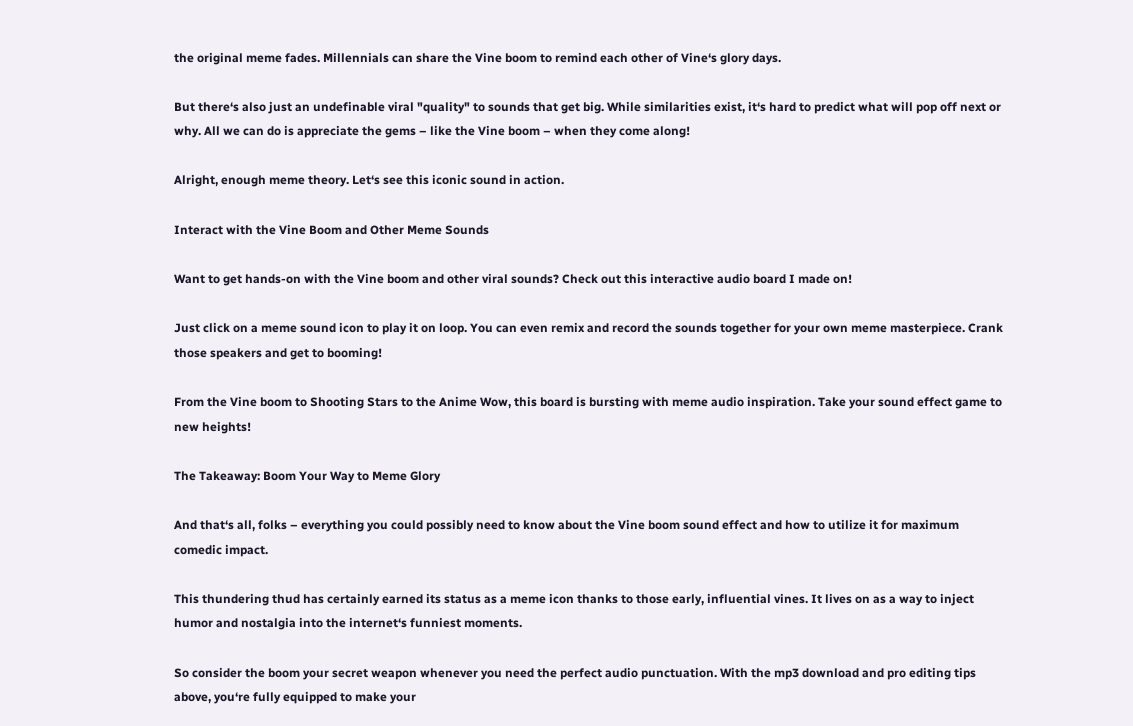the original meme fades. Millennials can share the Vine boom to remind each other of Vine‘s glory days.

But there‘s also just an undefinable viral "quality" to sounds that get big. While similarities exist, it‘s hard to predict what will pop off next or why. All we can do is appreciate the gems – like the Vine boom – when they come along!

Alright, enough meme theory. Let‘s see this iconic sound in action.

Interact with the Vine Boom and Other Meme Sounds

Want to get hands-on with the Vine boom and other viral sounds? Check out this interactive audio board I made on!

Just click on a meme sound icon to play it on loop. You can even remix and record the sounds together for your own meme masterpiece. Crank those speakers and get to booming!

From the Vine boom to Shooting Stars to the Anime Wow, this board is bursting with meme audio inspiration. Take your sound effect game to new heights!

The Takeaway: Boom Your Way to Meme Glory

And that‘s all, folks – everything you could possibly need to know about the Vine boom sound effect and how to utilize it for maximum comedic impact.

This thundering thud has certainly earned its status as a meme icon thanks to those early, influential vines. It lives on as a way to inject humor and nostalgia into the internet‘s funniest moments.

So consider the boom your secret weapon whenever you need the perfect audio punctuation. With the mp3 download and pro editing tips above, you‘re fully equipped to make your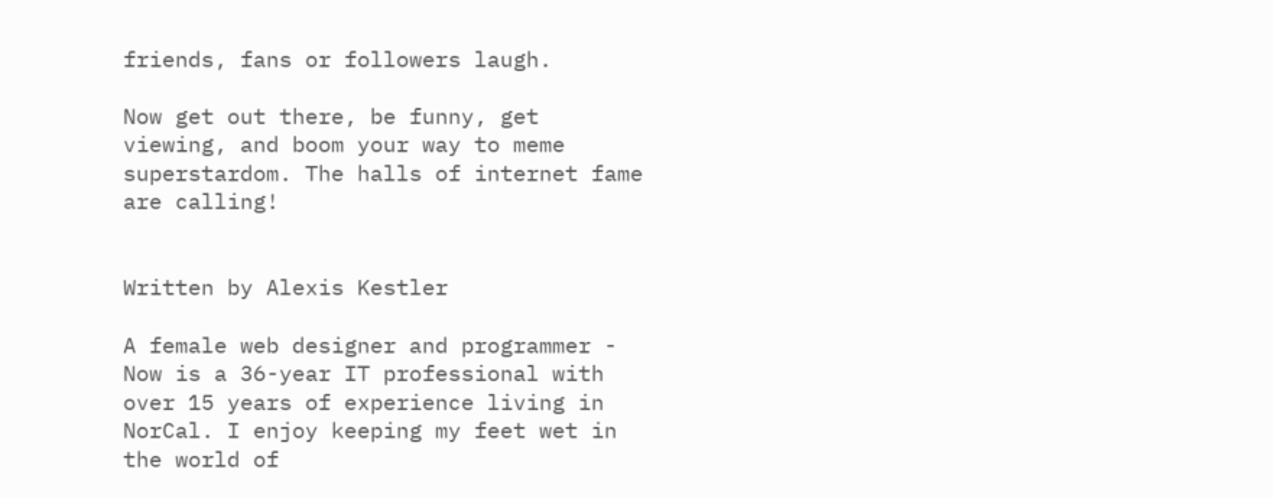friends, fans or followers laugh.

Now get out there, be funny, get viewing, and boom your way to meme superstardom. The halls of internet fame are calling!


Written by Alexis Kestler

A female web designer and programmer - Now is a 36-year IT professional with over 15 years of experience living in NorCal. I enjoy keeping my feet wet in the world of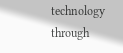technology through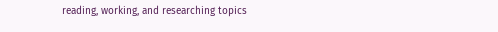reading, working, and researching topics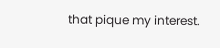that pique my interest.